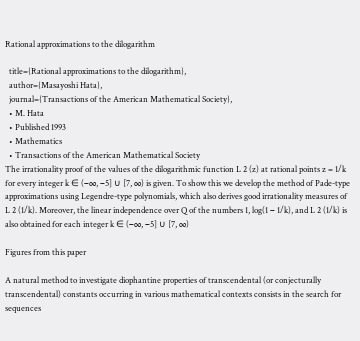Rational approximations to the dilogarithm

  title={Rational approximations to the dilogarithm},
  author={Masayoshi Hata},
  journal={Transactions of the American Mathematical Society},
  • M. Hata
  • Published 1993
  • Mathematics
  • Transactions of the American Mathematical Society
The irrationality proof of the values of the dilogarithmic function L 2 (z) at rational points z = 1/k for every integer k ∈ (−∞, −5] ∪ [7, ∞) is given. To show this we develop the method of Pade-type approximations using Legendre-type polynomials, which also derives good irrationality measures of L 2 (1/k). Moreover, the linear independence over Q of the numbers 1, log(1 − 1/k), and L 2 (1/k) is also obtained for each integer k ∈ (−∞, −5] ∪ [7, ∞)

Figures from this paper

A natural method to investigate diophantine properties of transcendental (or conjecturally transcendental) constants occurring in various mathematical contexts consists in the search for sequences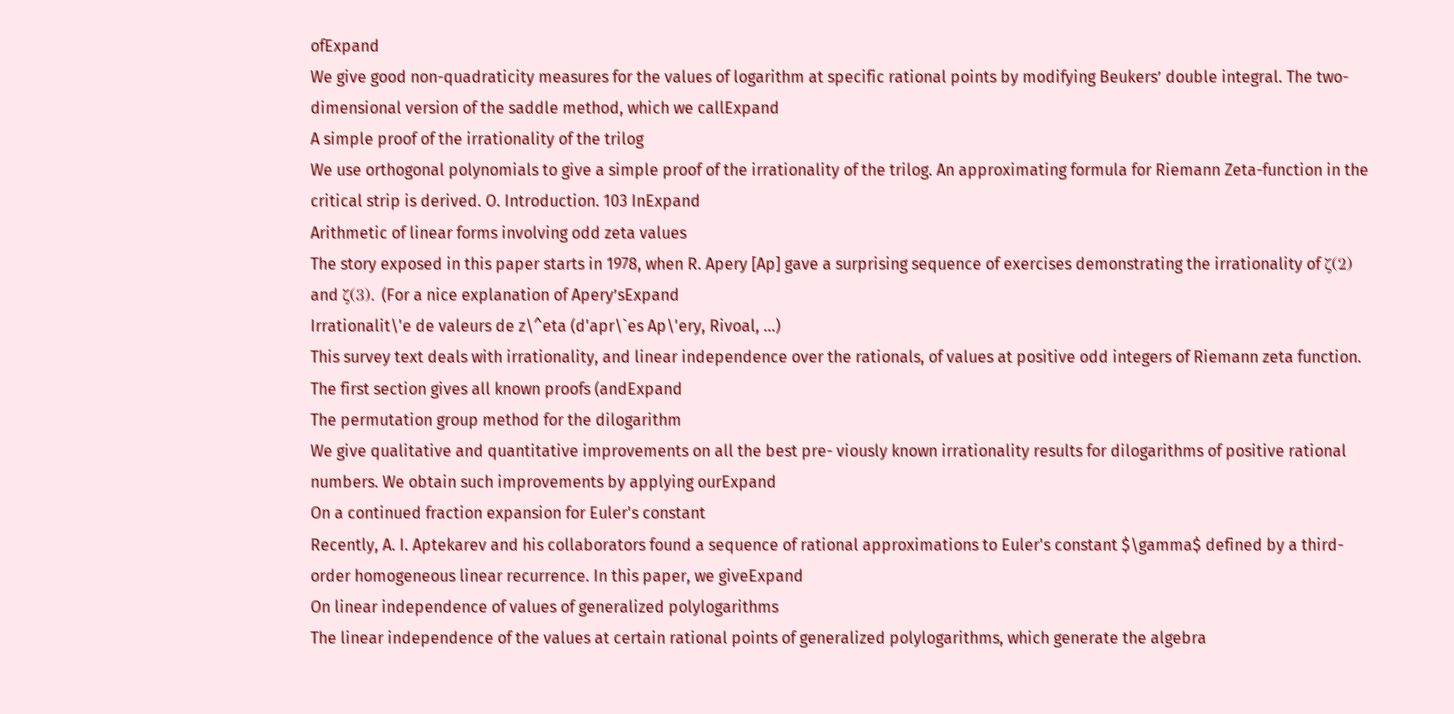ofExpand
We give good non-quadraticity measures for the values of logarithm at specific rational points by modifying Beukers’ double integral. The two-dimensional version of the saddle method, which we callExpand
A simple proof of the irrationality of the trilog
We use orthogonal polynomials to give a simple proof of the irrationality of the trilog. An approximating formula for Riemann Zeta-function in the critical strip is derived. O. Introduction. 103 InExpand
Arithmetic of linear forms involving odd zeta values
The story exposed in this paper starts in 1978, when R. Apery [Ap] gave a surprising sequence of exercises demonstrating the irrationality of ζ(2) and ζ(3). (For a nice explanation of Apery’sExpand
Irrationalit\'e de valeurs de z\^eta (d'apr\`es Ap\'ery, Rivoal, ...)
This survey text deals with irrationality, and linear independence over the rationals, of values at positive odd integers of Riemann zeta function. The first section gives all known proofs (andExpand
The permutation group method for the dilogarithm
We give qualitative and quantitative improvements on all the best pre- viously known irrationality results for dilogarithms of positive rational numbers. We obtain such improvements by applying ourExpand
On a continued fraction expansion for Euler's constant
Recently, A. I. Aptekarev and his collaborators found a sequence of rational approximations to Euler's constant $\gamma$ defined by a third-order homogeneous linear recurrence. In this paper, we giveExpand
On linear independence of values of generalized polylogarithms
The linear independence of the values at certain rational points of generalized polylogarithms, which generate the algebra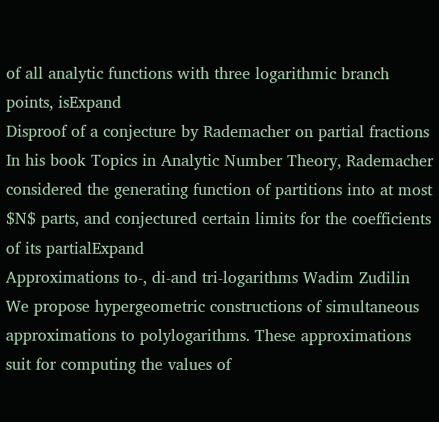of all analytic functions with three logarithmic branch points, isExpand
Disproof of a conjecture by Rademacher on partial fractions
In his book Topics in Analytic Number Theory, Rademacher considered the generating function of partitions into at most $N$ parts, and conjectured certain limits for the coefficients of its partialExpand
Approximations to-, di-and tri-logarithms Wadim Zudilin
We propose hypergeometric constructions of simultaneous approximations to polylogarithms. These approximations suit for computing the values of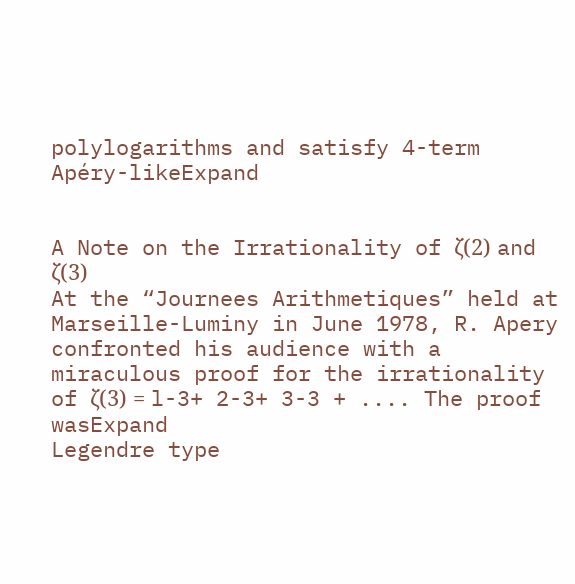polylogarithms and satisfy 4-term Apéry-likeExpand


A Note on the Irrationality of ζ(2) and ζ(3)
At the “Journees Arithmetiques” held at Marseille-Luminy in June 1978, R. Apery confronted his audience with a miraculous proof for the irrationality of ζ(3) = l-3+ 2-3+ 3-3 + .... The proof wasExpand
Legendre type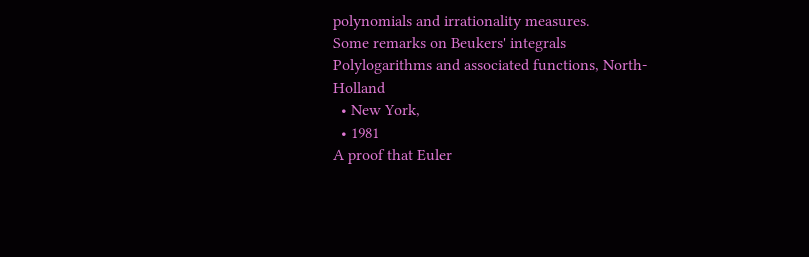polynomials and irrationality measures.
Some remarks on Beukers' integrals
Polylogarithms and associated functions, North-Holland
  • New York,
  • 1981
A proof that Euler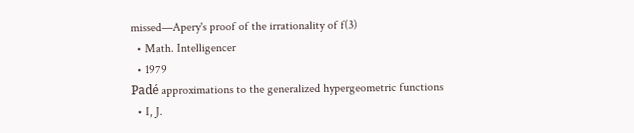missed—Apery's proof of the irrationality of f(3)
  • Math. Intelligencer
  • 1979
Padé approximations to the generalized hypergeometric functions
  • I, J.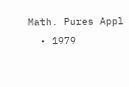Math. Pures Appl
  • 1979